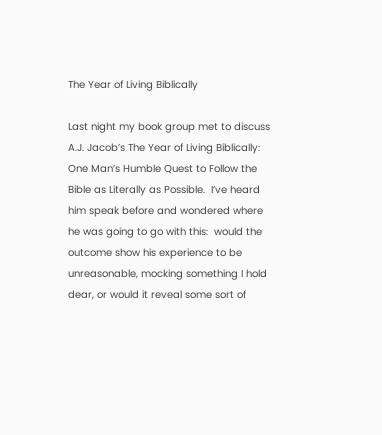The Year of Living Biblically

Last night my book group met to discuss A.J. Jacob’s The Year of Living Biblically:  One Man’s Humble Quest to Follow the Bible as Literally as Possible.  I’ve heard him speak before and wondered where he was going to go with this:  would the outcome show his experience to be unreasonable, mocking something I hold dear, or would it reveal some sort of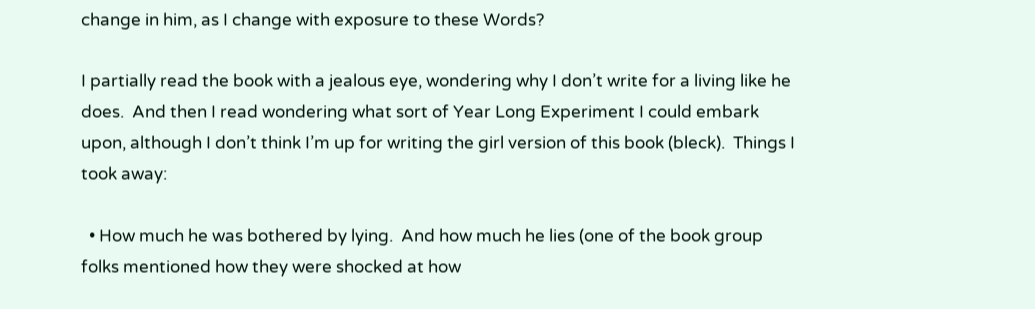change in him, as I change with exposure to these Words?

I partially read the book with a jealous eye, wondering why I don’t write for a living like he does.  And then I read wondering what sort of Year Long Experiment I could embark upon, although I don’t think I’m up for writing the girl version of this book (bleck).  Things I took away:

  • How much he was bothered by lying.  And how much he lies (one of the book group folks mentioned how they were shocked at how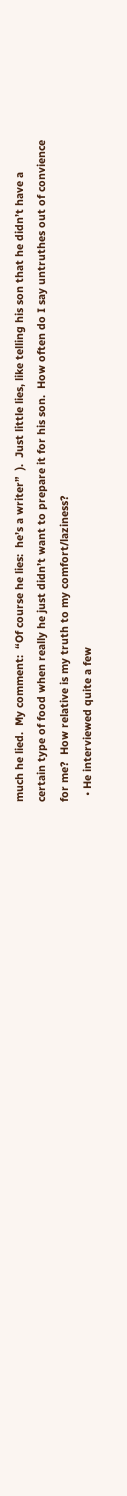much he lied.  My comment:  “Of course he lies:  he’s a writer”  ).  Just little lies, like telling his son that he didn’t have a certain type of food when really he just didn’t want to prepare it for his son.  How often do I say untruthes out of convience for me?  How relative is my truth to my comfort/laziness?
  • He interviewed quite a few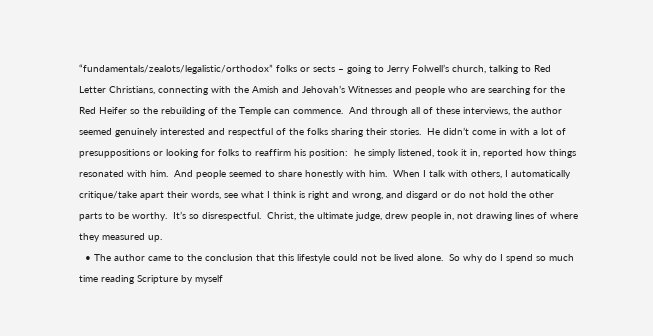“fundamentals/zealots/legalistic/orthodox” folks or sects – going to Jerry Folwell’s church, talking to Red Letter Christians, connecting with the Amish and Jehovah’s Witnesses and people who are searching for the Red Heifer so the rebuilding of the Temple can commence.  And through all of these interviews, the author seemed genuinely interested and respectful of the folks sharing their stories.  He didn’t come in with a lot of presuppositions or looking for folks to reaffirm his position:  he simply listened, took it in, reported how things resonated with him.  And people seemed to share honestly with him.  When I talk with others, I automatically critique/take apart their words, see what I think is right and wrong, and disgard or do not hold the other parts to be worthy.  It’s so disrespectful.  Christ, the ultimate judge, drew people in, not drawing lines of where they measured up.
  • The author came to the conclusion that this lifestyle could not be lived alone.  So why do I spend so much time reading Scripture by myself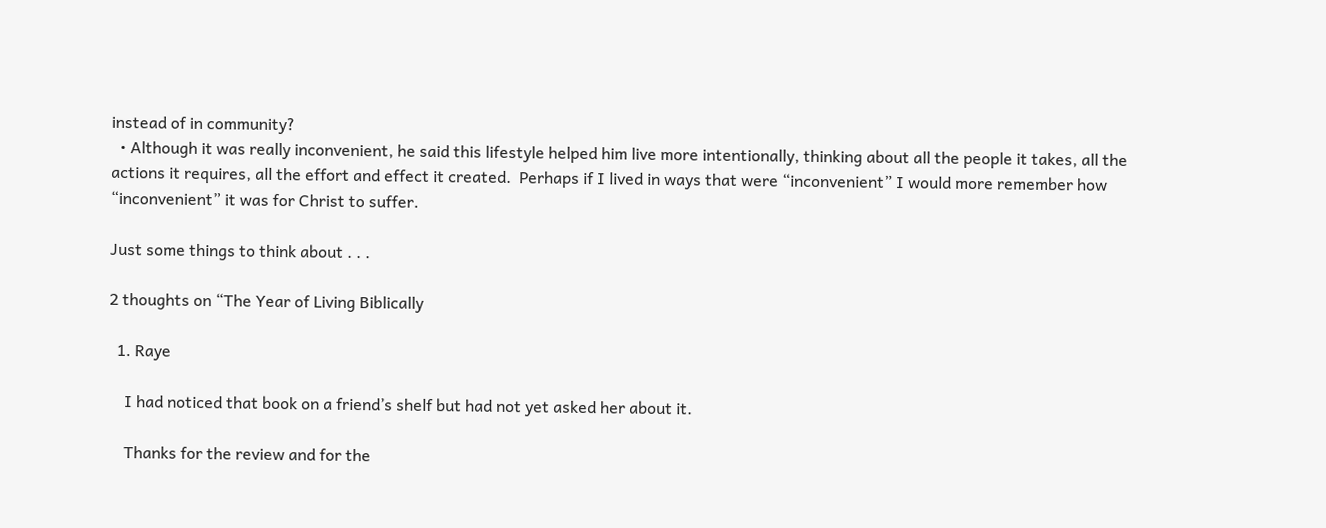instead of in community?
  • Although it was really inconvenient, he said this lifestyle helped him live more intentionally, thinking about all the people it takes, all the actions it requires, all the effort and effect it created.  Perhaps if I lived in ways that were “inconvenient” I would more remember how “inconvenient” it was for Christ to suffer.

Just some things to think about . . .

2 thoughts on “The Year of Living Biblically

  1. Raye

    I had noticed that book on a friend’s shelf but had not yet asked her about it.

    Thanks for the review and for the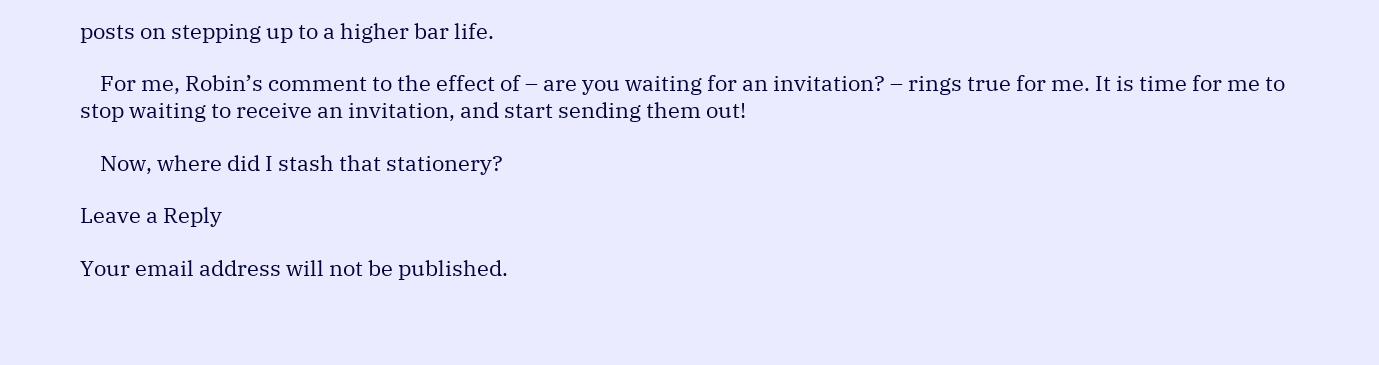posts on stepping up to a higher bar life.

    For me, Robin’s comment to the effect of – are you waiting for an invitation? – rings true for me. It is time for me to stop waiting to receive an invitation, and start sending them out!

    Now, where did I stash that stationery?

Leave a Reply

Your email address will not be published.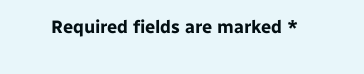Required fields are marked *